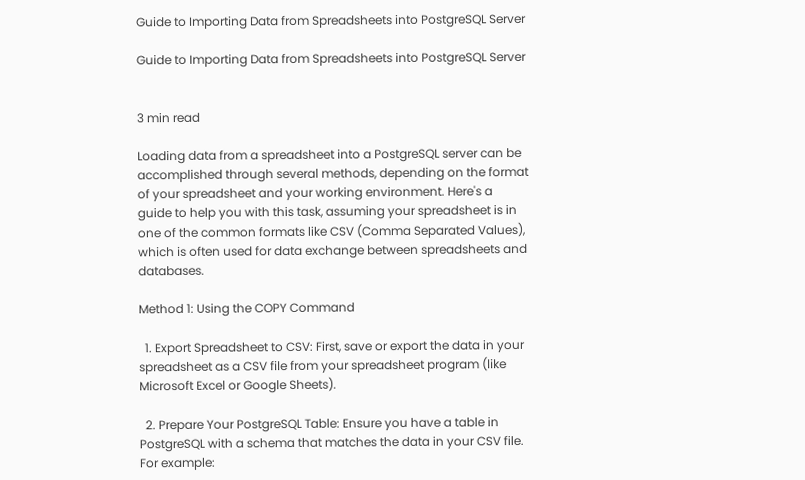Guide to Importing Data from Spreadsheets into PostgreSQL Server

Guide to Importing Data from Spreadsheets into PostgreSQL Server


3 min read

Loading data from a spreadsheet into a PostgreSQL server can be accomplished through several methods, depending on the format of your spreadsheet and your working environment. Here's a guide to help you with this task, assuming your spreadsheet is in one of the common formats like CSV (Comma Separated Values), which is often used for data exchange between spreadsheets and databases.

Method 1: Using the COPY Command

  1. Export Spreadsheet to CSV: First, save or export the data in your spreadsheet as a CSV file from your spreadsheet program (like Microsoft Excel or Google Sheets).

  2. Prepare Your PostgreSQL Table: Ensure you have a table in PostgreSQL with a schema that matches the data in your CSV file. For example: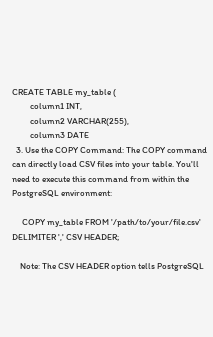CREATE TABLE my_table (
         column1 INT,
         column2 VARCHAR(255),
         column3 DATE
  3. Use the COPY Command: The COPY command can directly load CSV files into your table. You'll need to execute this command from within the PostgreSQL environment:

     COPY my_table FROM '/path/to/your/file.csv' DELIMITER ',' CSV HEADER;

    Note: The CSV HEADER option tells PostgreSQL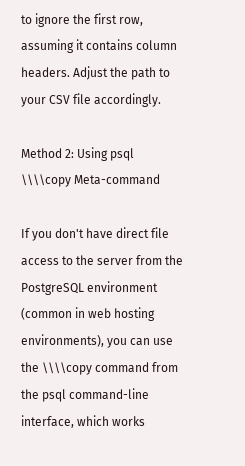to ignore the first row, assuming it contains column headers. Adjust the path to your CSV file accordingly.

Method 2: Using psql \\\\copy Meta-command

If you don't have direct file access to the server from the PostgreSQL environment (common in web hosting environments), you can use the \\\\copy command from the psql command-line interface, which works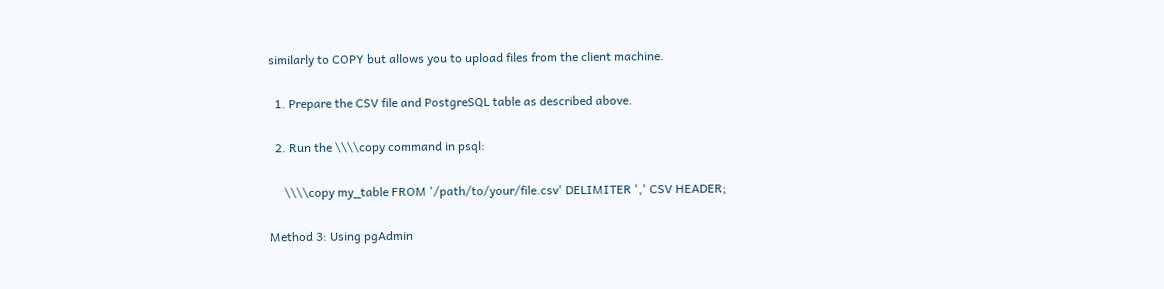similarly to COPY but allows you to upload files from the client machine.

  1. Prepare the CSV file and PostgreSQL table as described above.

  2. Run the \\\\copy command in psql:

     \\\\copy my_table FROM '/path/to/your/file.csv' DELIMITER ',' CSV HEADER;

Method 3: Using pgAdmin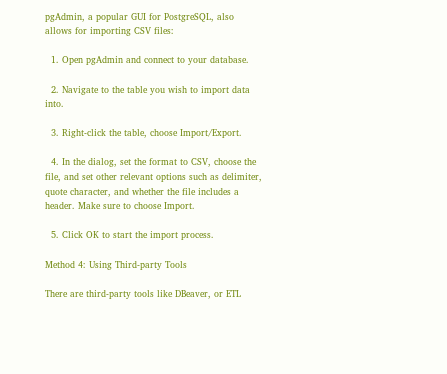pgAdmin, a popular GUI for PostgreSQL, also allows for importing CSV files:

  1. Open pgAdmin and connect to your database.

  2. Navigate to the table you wish to import data into.

  3. Right-click the table, choose Import/Export.

  4. In the dialog, set the format to CSV, choose the file, and set other relevant options such as delimiter, quote character, and whether the file includes a header. Make sure to choose Import.

  5. Click OK to start the import process.

Method 4: Using Third-party Tools

There are third-party tools like DBeaver, or ETL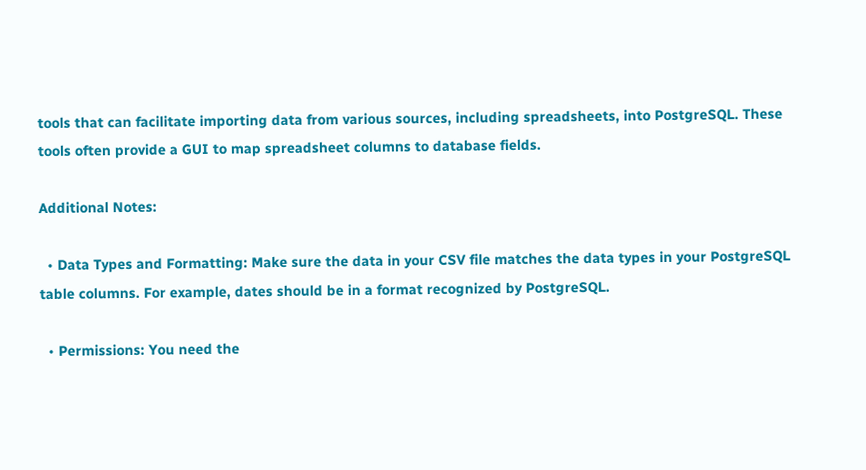tools that can facilitate importing data from various sources, including spreadsheets, into PostgreSQL. These tools often provide a GUI to map spreadsheet columns to database fields.

Additional Notes:

  • Data Types and Formatting: Make sure the data in your CSV file matches the data types in your PostgreSQL table columns. For example, dates should be in a format recognized by PostgreSQL.

  • Permissions: You need the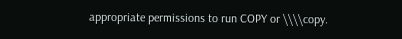appropriate permissions to run COPY or \\\\copy.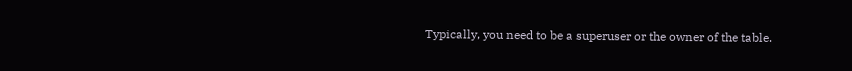Typically, you need to be a superuser or the owner of the table.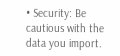• Security: Be cautious with the data you import.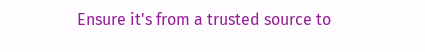Ensure it's from a trusted source to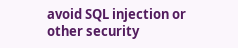avoid SQL injection or other security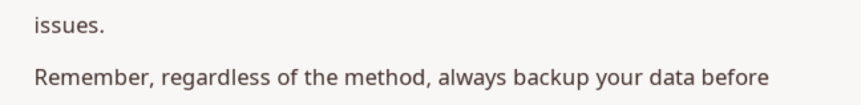issues.

Remember, regardless of the method, always backup your data before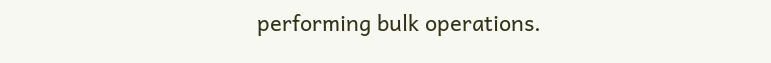performing bulk operations.